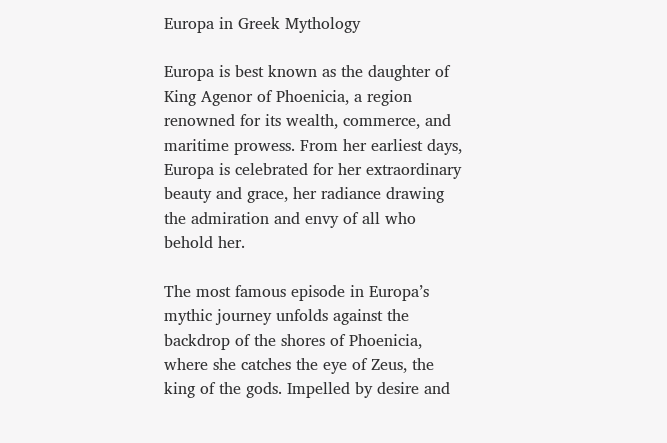Europa in Greek Mythology

Europa is best known as the daughter of King Agenor of Phoenicia, a region renowned for its wealth, commerce, and maritime prowess. From her earliest days, Europa is celebrated for her extraordinary beauty and grace, her radiance drawing the admiration and envy of all who behold her.

The most famous episode in Europa’s mythic journey unfolds against the backdrop of the shores of Phoenicia, where she catches the eye of Zeus, the king of the gods. Impelled by desire and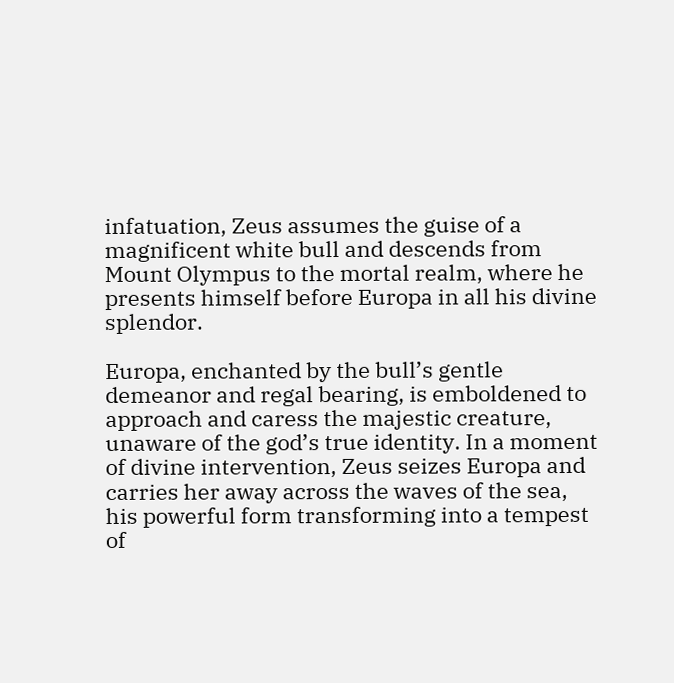infatuation, Zeus assumes the guise of a magnificent white bull and descends from Mount Olympus to the mortal realm, where he presents himself before Europa in all his divine splendor.

Europa, enchanted by the bull’s gentle demeanor and regal bearing, is emboldened to approach and caress the majestic creature, unaware of the god’s true identity. In a moment of divine intervention, Zeus seizes Europa and carries her away across the waves of the sea, his powerful form transforming into a tempest of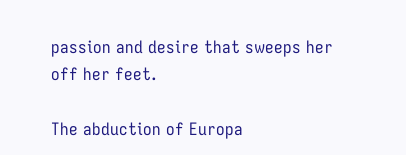passion and desire that sweeps her off her feet.

The abduction of Europa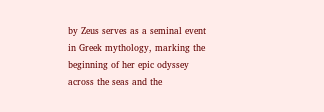by Zeus serves as a seminal event in Greek mythology, marking the beginning of her epic odyssey across the seas and the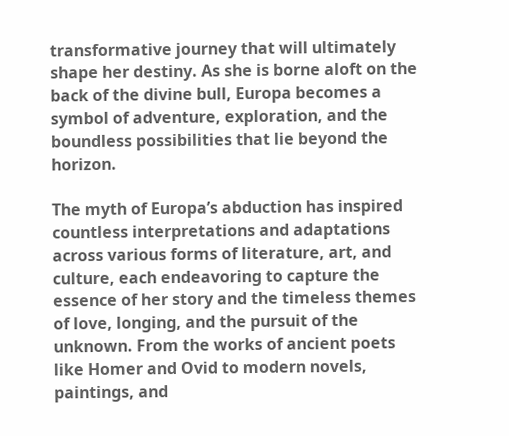transformative journey that will ultimately shape her destiny. As she is borne aloft on the back of the divine bull, Europa becomes a symbol of adventure, exploration, and the boundless possibilities that lie beyond the horizon.

The myth of Europa’s abduction has inspired countless interpretations and adaptations across various forms of literature, art, and culture, each endeavoring to capture the essence of her story and the timeless themes of love, longing, and the pursuit of the unknown. From the works of ancient poets like Homer and Ovid to modern novels, paintings, and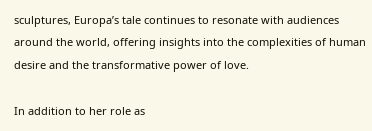sculptures, Europa’s tale continues to resonate with audiences around the world, offering insights into the complexities of human desire and the transformative power of love.

In addition to her role as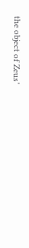the object of Zeus’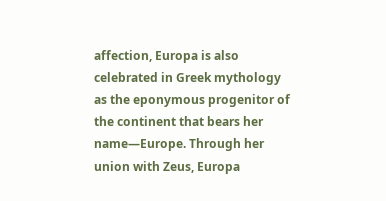affection, Europa is also celebrated in Greek mythology as the eponymous progenitor of the continent that bears her name—Europe. Through her union with Zeus, Europa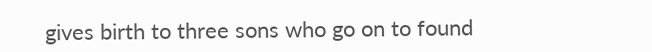gives birth to three sons who go on to found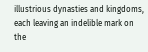illustrious dynasties and kingdoms, each leaving an indelible mark on the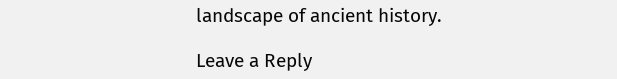landscape of ancient history.

Leave a Reply